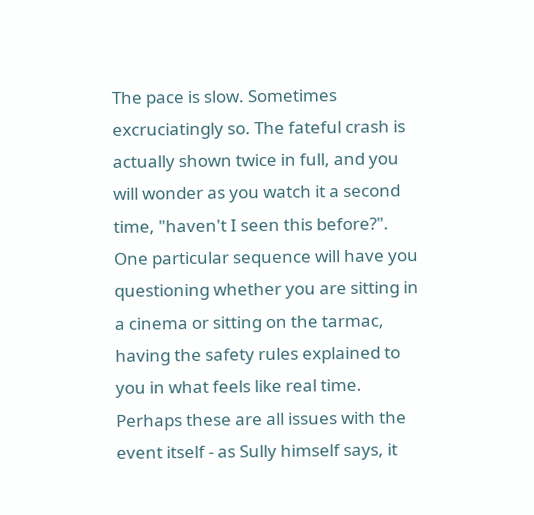The pace is slow. Sometimes excruciatingly so. The fateful crash is actually shown twice in full, and you will wonder as you watch it a second time, "haven't I seen this before?". One particular sequence will have you questioning whether you are sitting in a cinema or sitting on the tarmac, having the safety rules explained to you in what feels like real time. Perhaps these are all issues with the event itself - as Sully himself says, it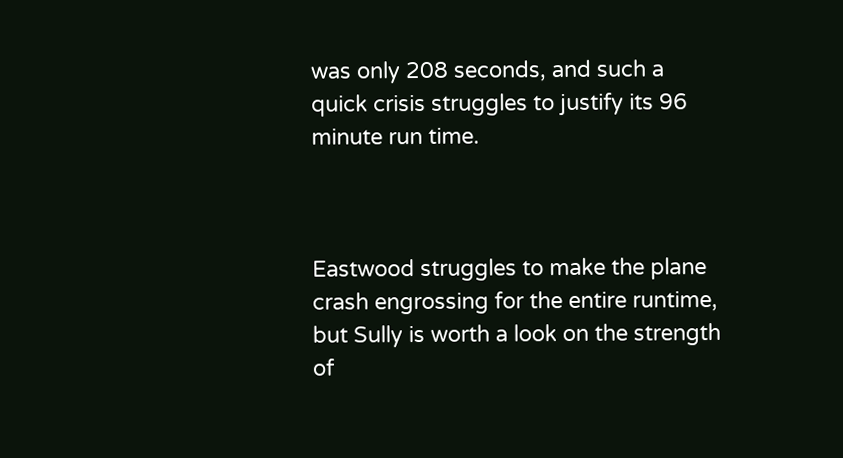was only 208 seconds, and such a quick crisis struggles to justify its 96 minute run time.



Eastwood struggles to make the plane crash engrossing for the entire runtime, but Sully is worth a look on the strength of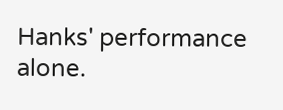Hanks' performance alone.